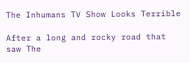The Inhumans TV Show Looks Terrible

After a long and rocky road that saw The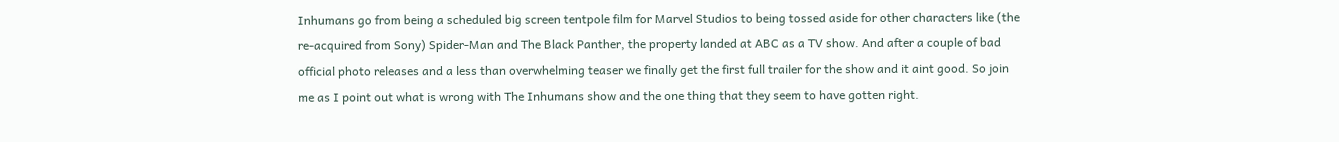Inhumans go from being a scheduled big screen tentpole film for Marvel Studios to being tossed aside for other characters like (the re-acquired from Sony) Spider-Man and The Black Panther, the property landed at ABC as a TV show. And after a couple of bad official photo releases and a less than overwhelming teaser we finally get the first full trailer for the show and it aint good. So join me as I point out what is wrong with The Inhumans show and the one thing that they seem to have gotten right.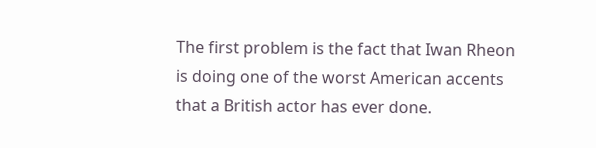The first problem is the fact that Iwan Rheon is doing one of the worst American accents that a British actor has ever done.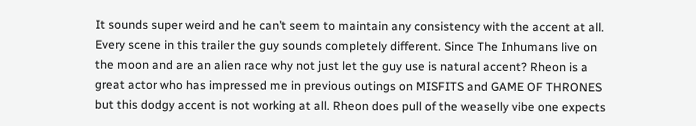It sounds super weird and he can’t seem to maintain any consistency with the accent at all. Every scene in this trailer the guy sounds completely different. Since The Inhumans live on the moon and are an alien race why not just let the guy use is natural accent? Rheon is a great actor who has impressed me in previous outings on MISFITS and GAME OF THRONES but this dodgy accent is not working at all. Rheon does pull of the weaselly vibe one expects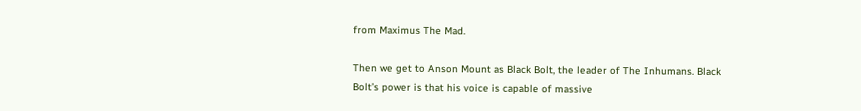from Maximus The Mad.

Then we get to Anson Mount as Black Bolt, the leader of The Inhumans. Black Bolt’s power is that his voice is capable of massive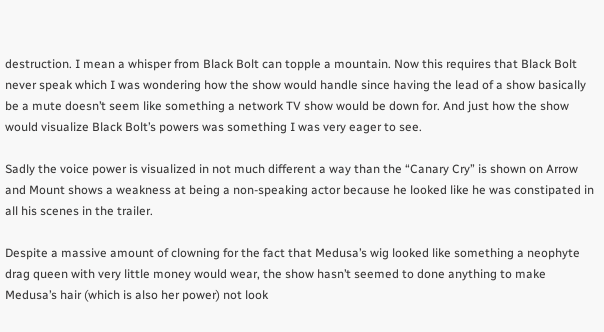destruction. I mean a whisper from Black Bolt can topple a mountain. Now this requires that Black Bolt never speak which I was wondering how the show would handle since having the lead of a show basically be a mute doesn’t seem like something a network TV show would be down for. And just how the show would visualize Black Bolt’s powers was something I was very eager to see.

Sadly the voice power is visualized in not much different a way than the “Canary Cry” is shown on Arrow and Mount shows a weakness at being a non-speaking actor because he looked like he was constipated in all his scenes in the trailer.

Despite a massive amount of clowning for the fact that Medusa’s wig looked like something a neophyte drag queen with very little money would wear, the show hasn’t seemed to done anything to make Medusa’s hair (which is also her power) not look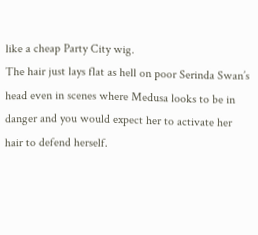like a cheap Party City wig.
The hair just lays flat as hell on poor Serinda Swan’s head even in scenes where Medusa looks to be in danger and you would expect her to activate her hair to defend herself.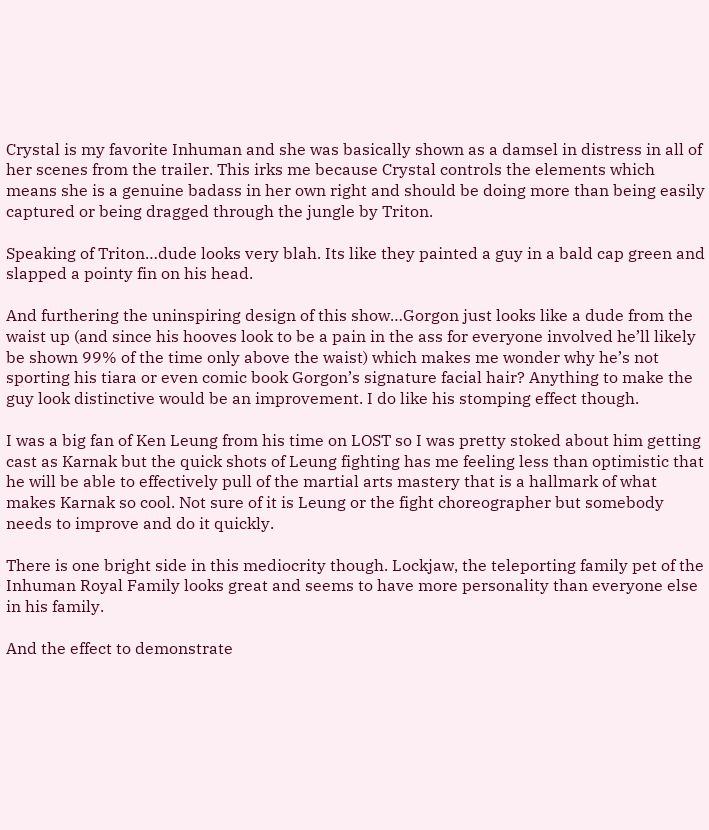Crystal is my favorite Inhuman and she was basically shown as a damsel in distress in all of her scenes from the trailer. This irks me because Crystal controls the elements which means she is a genuine badass in her own right and should be doing more than being easily captured or being dragged through the jungle by Triton.

Speaking of Triton…dude looks very blah. Its like they painted a guy in a bald cap green and slapped a pointy fin on his head.

And furthering the uninspiring design of this show…Gorgon just looks like a dude from the waist up (and since his hooves look to be a pain in the ass for everyone involved he’ll likely be shown 99% of the time only above the waist) which makes me wonder why he’s not sporting his tiara or even comic book Gorgon’s signature facial hair? Anything to make the guy look distinctive would be an improvement. I do like his stomping effect though.

I was a big fan of Ken Leung from his time on LOST so I was pretty stoked about him getting cast as Karnak but the quick shots of Leung fighting has me feeling less than optimistic that he will be able to effectively pull of the martial arts mastery that is a hallmark of what makes Karnak so cool. Not sure of it is Leung or the fight choreographer but somebody needs to improve and do it quickly.

There is one bright side in this mediocrity though. Lockjaw, the teleporting family pet of the Inhuman Royal Family looks great and seems to have more personality than everyone else in his family.

And the effect to demonstrate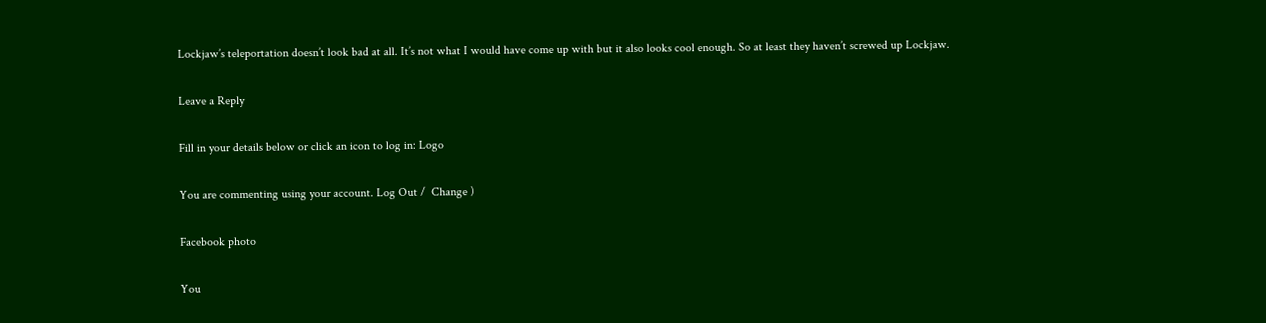Lockjaw’s teleportation doesn’t look bad at all. It’s not what I would have come up with but it also looks cool enough. So at least they haven’t screwed up Lockjaw.

Leave a Reply

Fill in your details below or click an icon to log in: Logo

You are commenting using your account. Log Out /  Change )

Facebook photo

You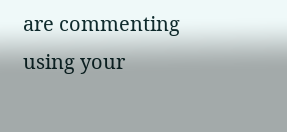are commenting using your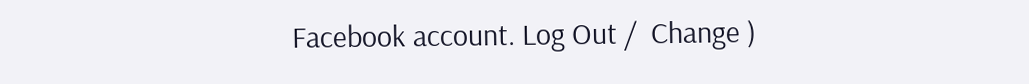Facebook account. Log Out /  Change )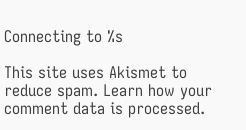Connecting to %s

This site uses Akismet to reduce spam. Learn how your comment data is processed.